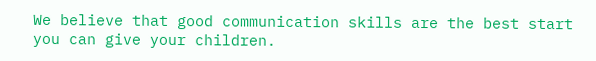We believe that good communication skills are the best start you can give your children.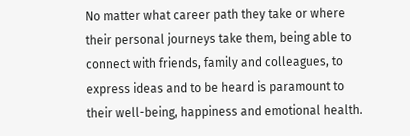No matter what career path they take or where their personal journeys take them, being able to connect with friends, family and colleagues, to express ideas and to be heard is paramount to their well-being, happiness and emotional health.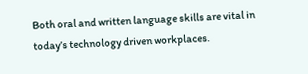Both oral and written language skills are vital in today’s technology driven workplaces.